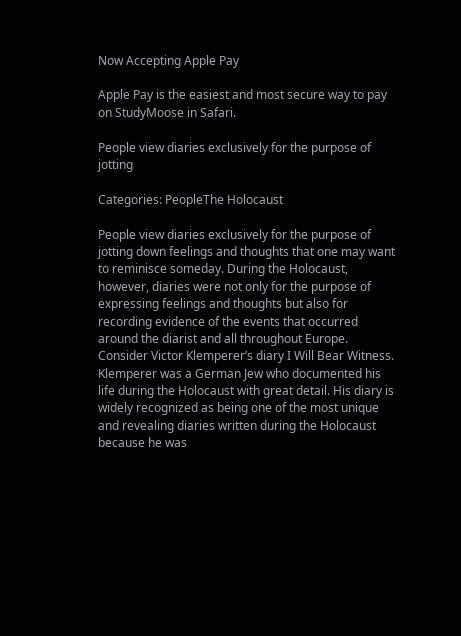Now Accepting Apple Pay

Apple Pay is the easiest and most secure way to pay on StudyMoose in Safari.

People view diaries exclusively for the purpose of jotting

Categories: PeopleThe Holocaust

People view diaries exclusively for the purpose of jotting down feelings and thoughts that one may want to reminisce someday. During the Holocaust, however, diaries were not only for the purpose of expressing feelings and thoughts but also for recording evidence of the events that occurred around the diarist and all throughout Europe. Consider Victor Klemperer’s diary I Will Bear Witness. Klemperer was a German Jew who documented his life during the Holocaust with great detail. His diary is widely recognized as being one of the most unique and revealing diaries written during the Holocaust because he was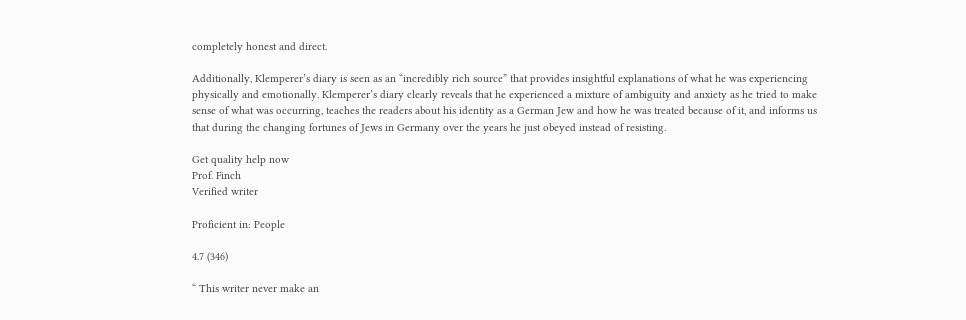completely honest and direct.

Additionally, Klemperer’s diary is seen as an “incredibly rich source” that provides insightful explanations of what he was experiencing physically and emotionally. Klemperer’s diary clearly reveals that he experienced a mixture of ambiguity and anxiety as he tried to make sense of what was occurring, teaches the readers about his identity as a German Jew and how he was treated because of it, and informs us that during the changing fortunes of Jews in Germany over the years he just obeyed instead of resisting.

Get quality help now
Prof. Finch
Verified writer

Proficient in: People

4.7 (346)

“ This writer never make an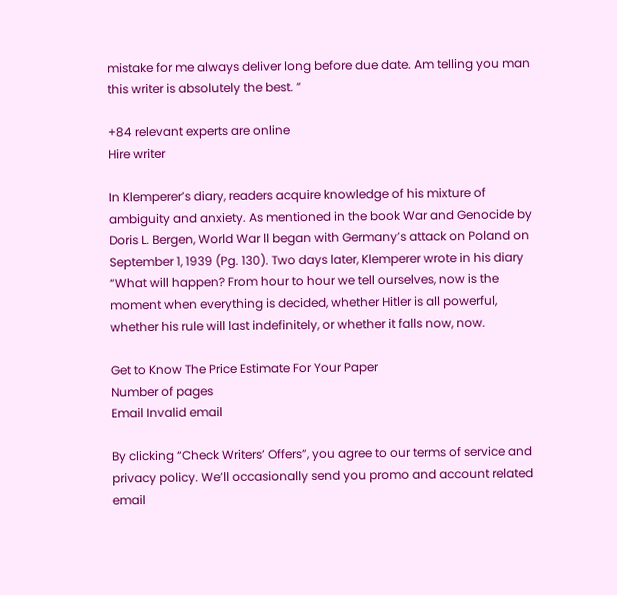mistake for me always deliver long before due date. Am telling you man this writer is absolutely the best. ”

+84 relevant experts are online
Hire writer

In Klemperer’s diary, readers acquire knowledge of his mixture of ambiguity and anxiety. As mentioned in the book War and Genocide by Doris L. Bergen, World War ll began with Germany’s attack on Poland on September 1, 1939 (Pg. 130). Two days later, Klemperer wrote in his diary “What will happen? From hour to hour we tell ourselves, now is the moment when everything is decided, whether Hitler is all powerful, whether his rule will last indefinitely, or whether it falls now, now.

Get to Know The Price Estimate For Your Paper
Number of pages
Email Invalid email

By clicking “Check Writers’ Offers”, you agree to our terms of service and privacy policy. We’ll occasionally send you promo and account related email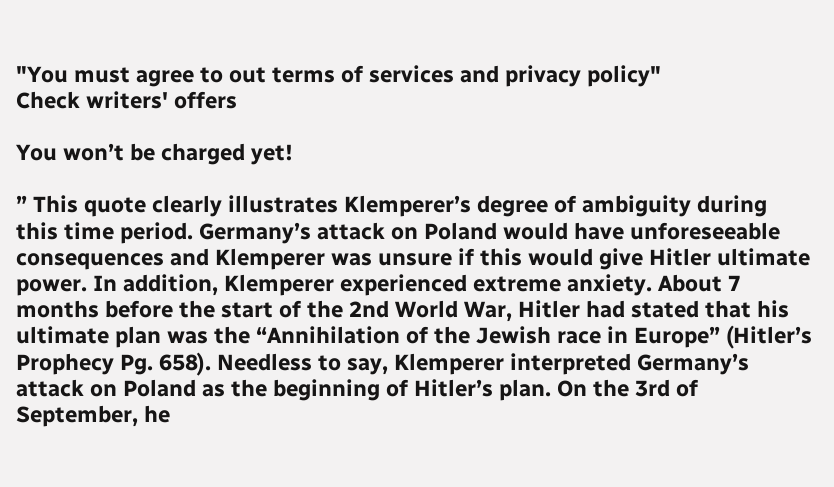"You must agree to out terms of services and privacy policy"
Check writers' offers

You won’t be charged yet!

” This quote clearly illustrates Klemperer’s degree of ambiguity during this time period. Germany’s attack on Poland would have unforeseeable consequences and Klemperer was unsure if this would give Hitler ultimate power. In addition, Klemperer experienced extreme anxiety. About 7 months before the start of the 2nd World War, Hitler had stated that his ultimate plan was the “Annihilation of the Jewish race in Europe” (Hitler’s Prophecy Pg. 658). Needless to say, Klemperer interpreted Germany’s attack on Poland as the beginning of Hitler’s plan. On the 3rd of September, he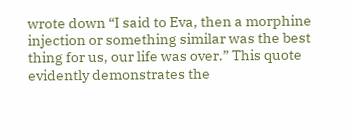wrote down “I said to Eva, then a morphine injection or something similar was the best thing for us, our life was over.” This quote evidently demonstrates the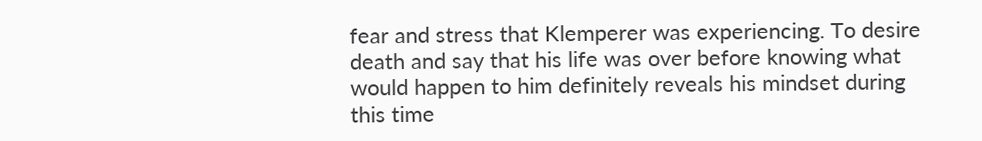fear and stress that Klemperer was experiencing. To desire death and say that his life was over before knowing what would happen to him definitely reveals his mindset during this time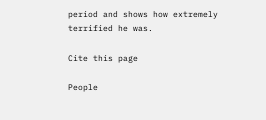period and shows how extremely terrified he was.

Cite this page

People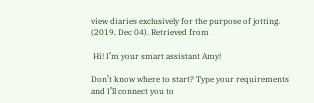view diaries exclusively for the purpose of jotting. (2019, Dec 04). Retrieved from

 Hi! I’m your smart assistant Amy!

Don’t know where to start? Type your requirements and I’ll connect you to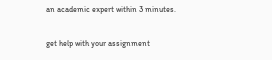an academic expert within 3 minutes.

get help with your assignment